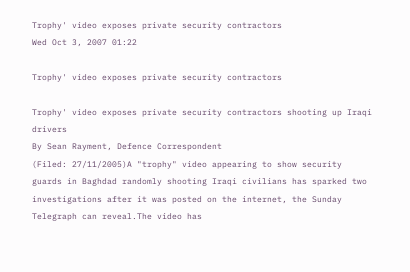Trophy' video exposes private security contractors
Wed Oct 3, 2007 01:22

Trophy' video exposes private security contractors

Trophy' video exposes private security contractors shooting up Iraqi drivers
By Sean Rayment, Defence Correspondent
(Filed: 27/11/2005)A "trophy" video appearing to show security guards in Baghdad randomly shooting Iraqi civilians has sparked two investigations after it was posted on the internet, the Sunday Telegraph can reveal.The video has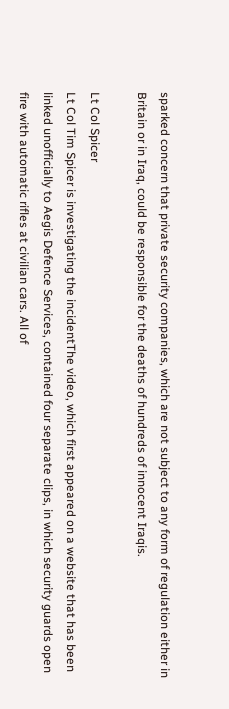sparked concern that private security companies, which are not subject to any form of regulation either in Britain or in Iraq, could be responsible for the deaths of hundreds of innocent Iraqis.

Lt Col Spicer
Lt Col Tim Spicer is investigating the incidentThe video, which first appeared on a website that has been linked unofficially to Aegis Defence Services, contained four separate clips, in which security guards open fire with automatic rifles at civilian cars. All of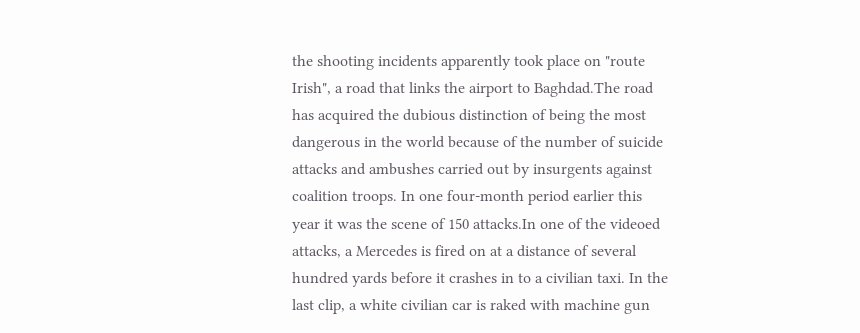the shooting incidents apparently took place on "route Irish", a road that links the airport to Baghdad.The road has acquired the dubious distinction of being the most dangerous in the world because of the number of suicide attacks and ambushes carried out by insurgents against coalition troops. In one four-month period earlier this year it was the scene of 150 attacks.In one of the videoed attacks, a Mercedes is fired on at a distance of several hundred yards before it crashes in to a civilian taxi. In the last clip, a white civilian car is raked with machine gun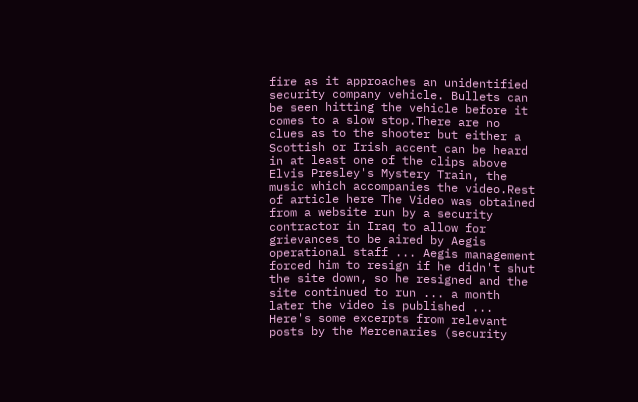fire as it approaches an unidentified security company vehicle. Bullets can be seen hitting the vehicle before it comes to a slow stop.There are no clues as to the shooter but either a Scottish or Irish accent can be heard in at least one of the clips above Elvis Presley's Mystery Train, the music which accompanies the video.Rest of article here The Video was obtained from a website run by a security contractor in Iraq to allow for grievances to be aired by Aegis operational staff ... Aegis management forced him to resign if he didn't shut the site down, so he resigned and the site continued to run ... a month later the video is published ... Here's some excerpts from relevant posts by the Mercenaries (security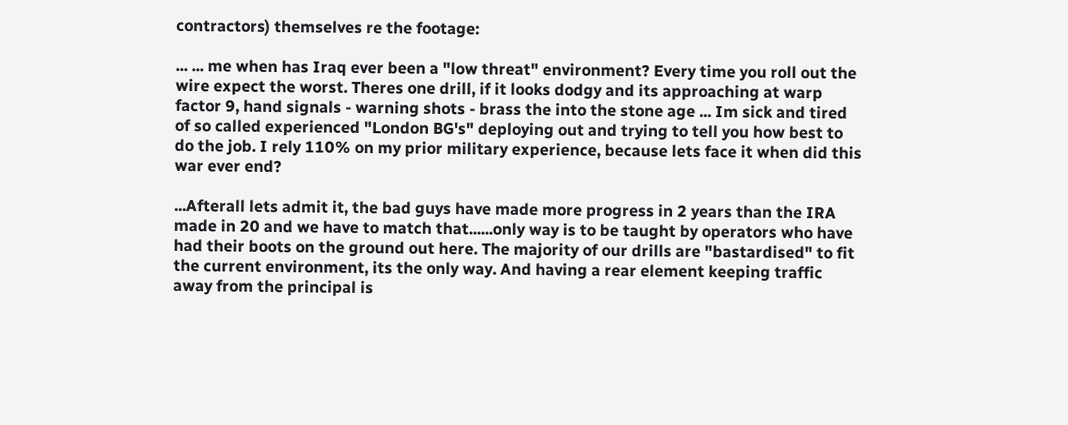contractors) themselves re the footage:

... ... me when has Iraq ever been a "low threat" environment? Every time you roll out the wire expect the worst. Theres one drill, if it looks dodgy and its approaching at warp factor 9, hand signals - warning shots - brass the into the stone age ... Im sick and tired of so called experienced "London BG's" deploying out and trying to tell you how best to do the job. I rely 110% on my prior military experience, because lets face it when did this war ever end?

...Afterall lets admit it, the bad guys have made more progress in 2 years than the IRA made in 20 and we have to match that......only way is to be taught by operators who have had their boots on the ground out here. The majority of our drills are "bastardised" to fit the current environment, its the only way. And having a rear element keeping traffic away from the principal is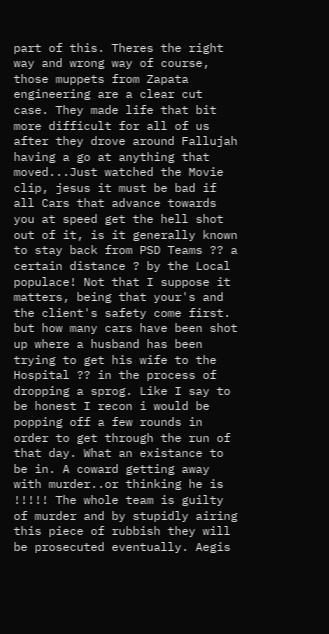part of this. Theres the right way and wrong way of course, those muppets from Zapata engineering are a clear cut case. They made life that bit more difficult for all of us after they drove around Fallujah having a go at anything that moved...Just watched the Movie clip, jesus it must be bad if all Cars that advance towards you at speed get the hell shot out of it, is it generally known to stay back from PSD Teams ?? a certain distance ? by the Local populace! Not that I suppose it matters, being that your's and the client's safety come first. but how many cars have been shot up where a husband has been trying to get his wife to the Hospital ?? in the process of dropping a sprog. Like I say to be honest I recon i would be popping off a few rounds in order to get through the run of that day. What an existance to be in. A coward getting away with murder..or thinking he is !!!!! The whole team is guilty of murder and by stupidly airing this piece of rubbish they will be prosecuted eventually. Aegis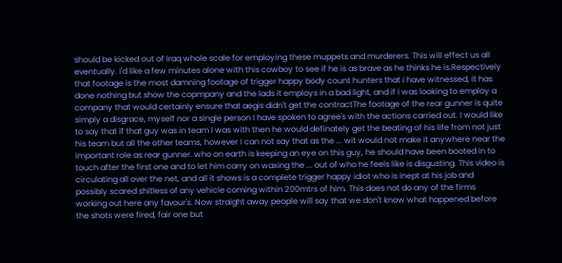should be kicked out of Iraq whole scale for employing these muppets and murderers. This will effect us all eventually. I'd like a few minutes alone with this cowboy to see if he is as brave as he thinks he is.Respectively that footage is the most damning footage of trigger happy body count hunters that i have witnessed, it has done nothing but show the copmpany and the lads it employs in a bad light, and if i was looking to employ a company that would certainly ensure that aegis didn't get the contractThe footage of the rear gunner is quite simply a disgrace, myself nor a single person I have spoken to agree's with the actions carried out. I would like to say that if that guy was in team I was with then he would definately get the beating of his life from not just his team but all the other teams, however I can not say that as the ... wit would not make it anywhere near the important role as rear gunner. who on earth is keeping an eye on this guy, he should have been booted in to touch after the first one and to let him carry on waxing the ... out of who he feels like is disgusting. This video is circulating all over the net, and all it shows is a complete trigger happy idiot who is inept at his job and possibly scared shitless of any vehicle coming within 200mtrs of him. This does not do any of the firms working out here any favour's. Now straight away people will say that we don't know what happened before the shots were fired, fair one but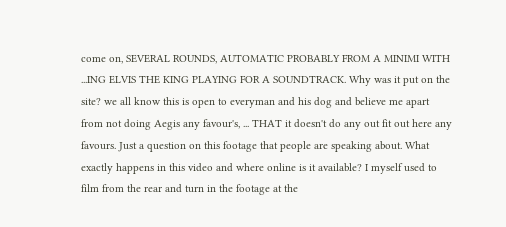come on, SEVERAL ROUNDS, AUTOMATIC PROBABLY FROM A MINIMI WITH ...ING ELVIS THE KING PLAYING FOR A SOUNDTRACK. Why was it put on the site? we all know this is open to everyman and his dog and believe me apart from not doing Aegis any favour's, ... THAT it doesn't do any out fit out here any favours. Just a question on this footage that people are speaking about. What exactly happens in this video and where online is it available? I myself used to film from the rear and turn in the footage at the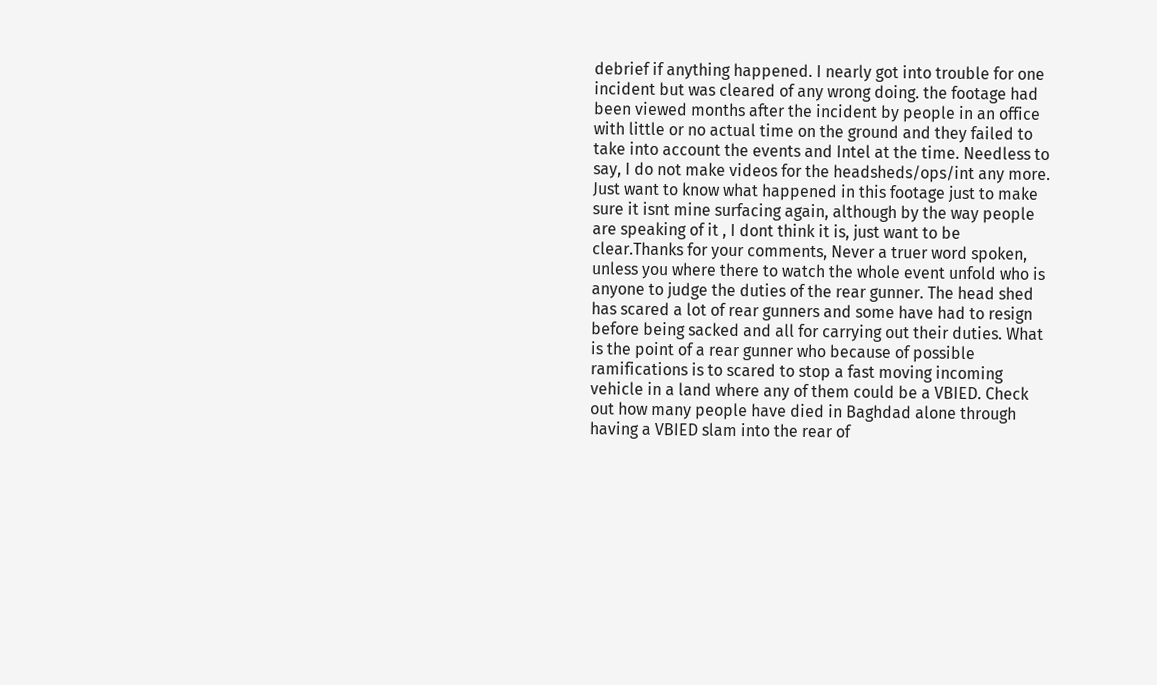debrief if anything happened. I nearly got into trouble for one incident but was cleared of any wrong doing. the footage had been viewed months after the incident by people in an office with little or no actual time on the ground and they failed to take into account the events and Intel at the time. Needless to say, I do not make videos for the headsheds/ops/int any more. Just want to know what happened in this footage just to make sure it isnt mine surfacing again, although by the way people are speaking of it , I dont think it is, just want to be clear.Thanks for your comments, Never a truer word spoken, unless you where there to watch the whole event unfold who is anyone to judge the duties of the rear gunner. The head shed has scared a lot of rear gunners and some have had to resign before being sacked and all for carrying out their duties. What is the point of a rear gunner who because of possible ramifications is to scared to stop a fast moving incoming vehicle in a land where any of them could be a VBIED. Check out how many people have died in Baghdad alone through having a VBIED slam into the rear of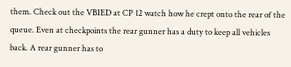them. Check out the VBIED at CP 12 watch how he crept onto the rear of the queue. Even at checkpoints the rear gunner has a duty to keep all vehicles back. A rear gunner has to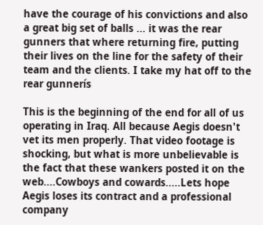have the courage of his convictions and also a great big set of balls ... it was the rear gunners that where returning fire, putting their lives on the line for the safety of their team and the clients. I take my hat off to the rear gunnerís

This is the beginning of the end for all of us operating in Iraq. All because Aegis doesn't vet its men properly. That video footage is shocking, but what is more unbelievable is the fact that these wankers posted it on the web....Cowboys and cowards.....Lets hope Aegis loses its contract and a professional company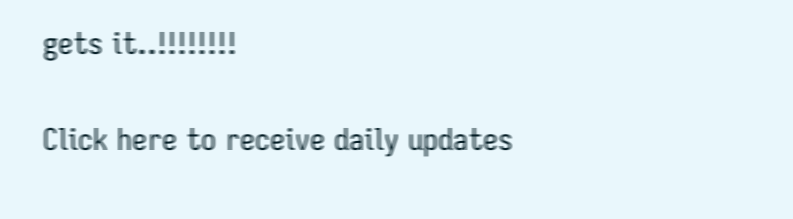gets it..!!!!!!!!

Click here to receive daily updates